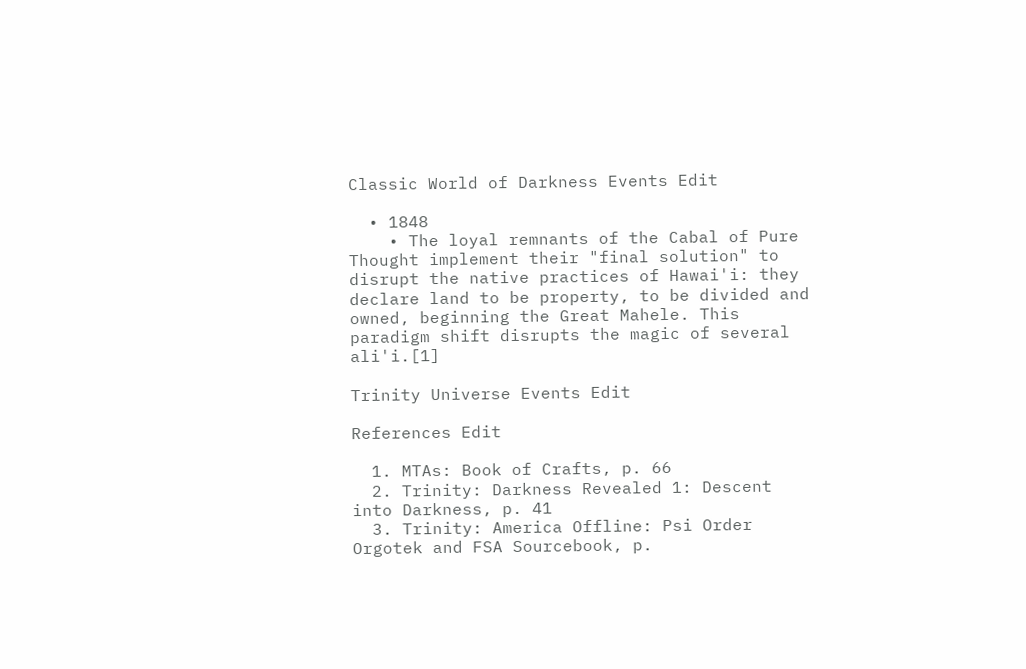Classic World of Darkness Events Edit

  • 1848
    • The loyal remnants of the Cabal of Pure Thought implement their "final solution" to disrupt the native practices of Hawai'i: they declare land to be property, to be divided and owned, beginning the Great Mahele. This paradigm shift disrupts the magic of several ali'i.[1]

Trinity Universe Events Edit

References Edit

  1. MTAs: Book of Crafts, p. 66
  2. Trinity: Darkness Revealed 1: Descent into Darkness, p. 41
  3. Trinity: America Offline: Psi Order Orgotek and FSA Sourcebook, p.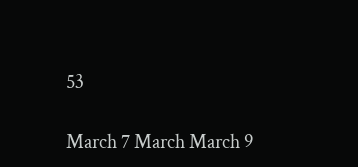53

March 7 March March 9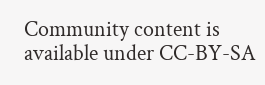Community content is available under CC-BY-SA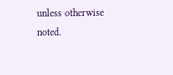unless otherwise noted.